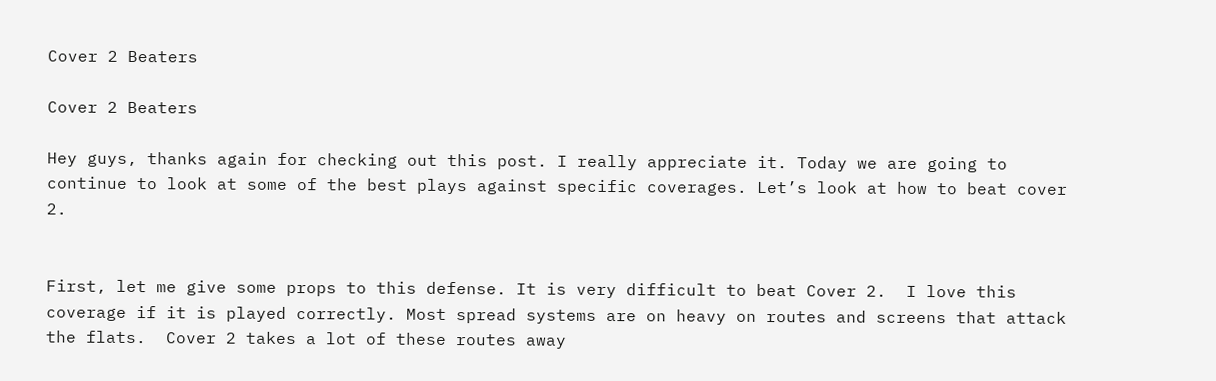Cover 2 Beaters

Cover 2 Beaters

Hey guys, thanks again for checking out this post. I really appreciate it. Today we are going to continue to look at some of the best plays against specific coverages. Let’s look at how to beat cover 2.


First, let me give some props to this defense. It is very difficult to beat Cover 2.  I love this coverage if it is played correctly. Most spread systems are on heavy on routes and screens that attack the flats.  Cover 2 takes a lot of these routes away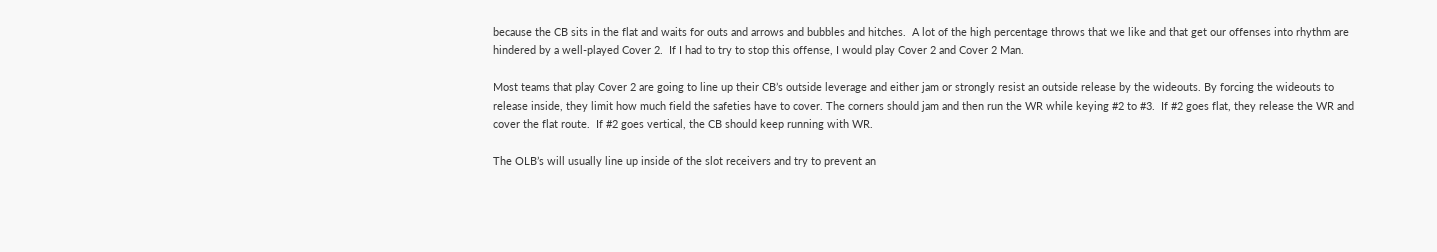because the CB sits in the flat and waits for outs and arrows and bubbles and hitches.  A lot of the high percentage throws that we like and that get our offenses into rhythm are hindered by a well-played Cover 2.  If I had to try to stop this offense, I would play Cover 2 and Cover 2 Man.

Most teams that play Cover 2 are going to line up their CB’s outside leverage and either jam or strongly resist an outside release by the wideouts. By forcing the wideouts to release inside, they limit how much field the safeties have to cover. The corners should jam and then run the WR while keying #2 to #3.  If #2 goes flat, they release the WR and cover the flat route.  If #2 goes vertical, the CB should keep running with WR.

The OLB’s will usually line up inside of the slot receivers and try to prevent an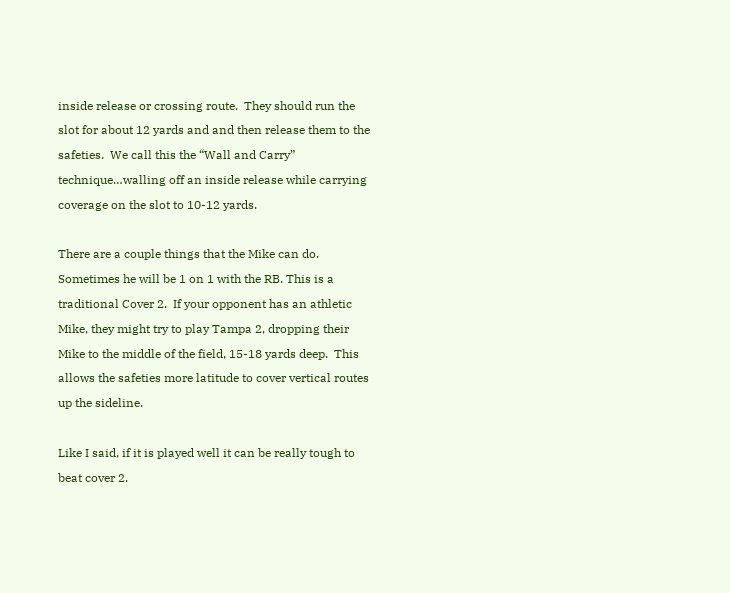inside release or crossing route.  They should run the slot for about 12 yards and and then release them to the safeties.  We call this the “Wall and Carry” technique…walling off an inside release while carrying coverage on the slot to 10-12 yards.

There are a couple things that the Mike can do.  Sometimes he will be 1 on 1 with the RB. This is a traditional Cover 2.  If your opponent has an athletic Mike, they might try to play Tampa 2, dropping their Mike to the middle of the field, 15-18 yards deep.  This allows the safeties more latitude to cover vertical routes up the sideline.

Like I said, if it is played well it can be really tough to beat cover 2.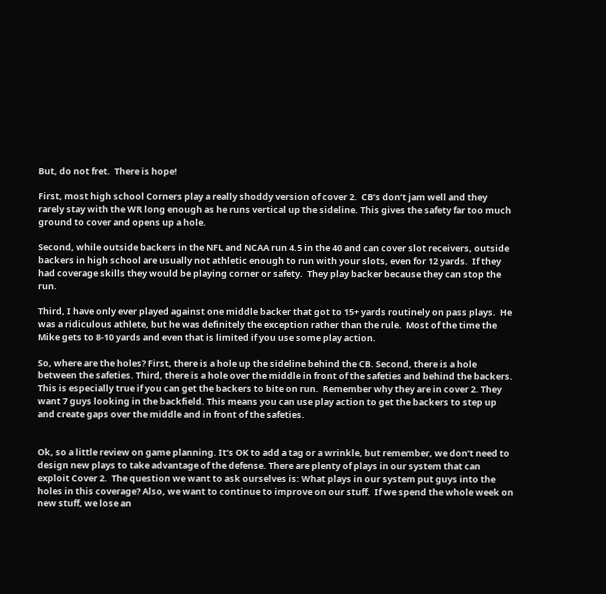But, do not fret.  There is hope!

First, most high school Corners play a really shoddy version of cover 2.  CB’s don’t jam well and they rarely stay with the WR long enough as he runs vertical up the sideline. This gives the safety far too much ground to cover and opens up a hole.

Second, while outside backers in the NFL and NCAA run 4.5 in the 40 and can cover slot receivers, outside backers in high school are usually not athletic enough to run with your slots, even for 12 yards.  If they had coverage skills they would be playing corner or safety.  They play backer because they can stop the run.

Third, I have only ever played against one middle backer that got to 15+ yards routinely on pass plays.  He was a ridiculous athlete, but he was definitely the exception rather than the rule.  Most of the time the Mike gets to 8-10 yards and even that is limited if you use some play action.

So, where are the holes? First, there is a hole up the sideline behind the CB. Second, there is a hole between the safeties. Third, there is a hole over the middle in front of the safeties and behind the backers. This is especially true if you can get the backers to bite on run.  Remember why they are in cover 2. They want 7 guys looking in the backfield. This means you can use play action to get the backers to step up and create gaps over the middle and in front of the safeties.


Ok, so a little review on game planning. It’s OK to add a tag or a wrinkle, but remember, we don’t need to design new plays to take advantage of the defense. There are plenty of plays in our system that can exploit Cover 2.  The question we want to ask ourselves is: What plays in our system put guys into the holes in this coverage? Also, we want to continue to improve on our stuff.  If we spend the whole week on new stuff, we lose an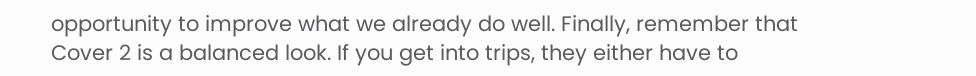opportunity to improve what we already do well. Finally, remember that Cover 2 is a balanced look. If you get into trips, they either have to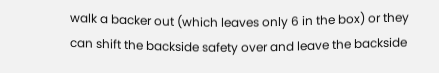walk a backer out (which leaves only 6 in the box) or they can shift the backside safety over and leave the backside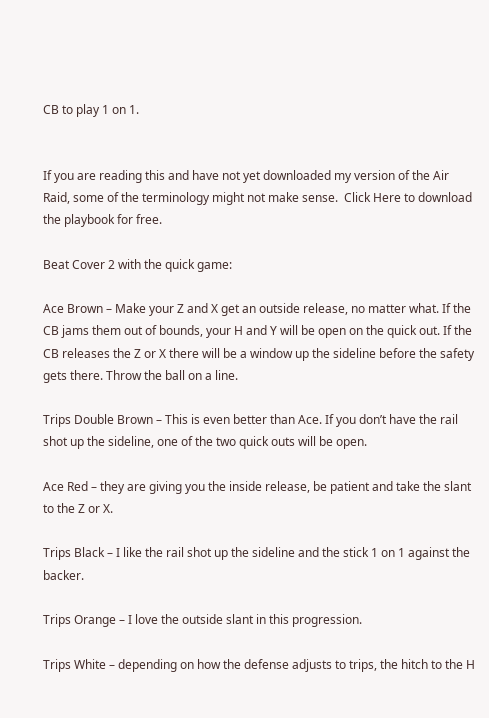CB to play 1 on 1.


If you are reading this and have not yet downloaded my version of the Air Raid, some of the terminology might not make sense.  Click Here to download the playbook for free.

Beat Cover 2 with the quick game:

Ace Brown – Make your Z and X get an outside release, no matter what. If the CB jams them out of bounds, your H and Y will be open on the quick out. If the CB releases the Z or X there will be a window up the sideline before the safety gets there. Throw the ball on a line.

Trips Double Brown – This is even better than Ace. If you don’t have the rail shot up the sideline, one of the two quick outs will be open.

Ace Red – they are giving you the inside release, be patient and take the slant to the Z or X.

Trips Black – I like the rail shot up the sideline and the stick 1 on 1 against the backer.

Trips Orange – I love the outside slant in this progression.

Trips White – depending on how the defense adjusts to trips, the hitch to the H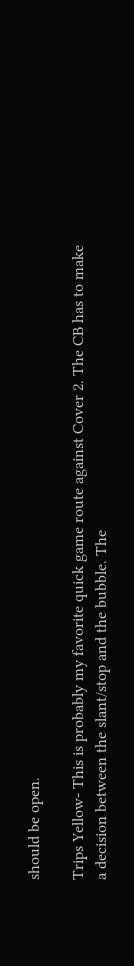should be open.

Trips Yellow- This is probably my favorite quick game route against Cover 2. The CB has to make a decision between the slant/stop and the bubble. The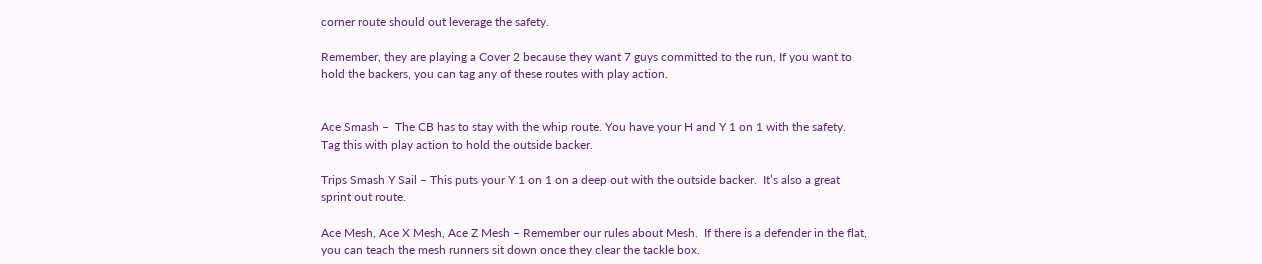corner route should out leverage the safety.

Remember, they are playing a Cover 2 because they want 7 guys committed to the run, If you want to hold the backers, you can tag any of these routes with play action.


Ace Smash –  The CB has to stay with the whip route. You have your H and Y 1 on 1 with the safety.  Tag this with play action to hold the outside backer.

Trips Smash Y Sail – This puts your Y 1 on 1 on a deep out with the outside backer.  It’s also a great sprint out route.

Ace Mesh, Ace X Mesh, Ace Z Mesh – Remember our rules about Mesh.  If there is a defender in the flat, you can teach the mesh runners sit down once they clear the tackle box.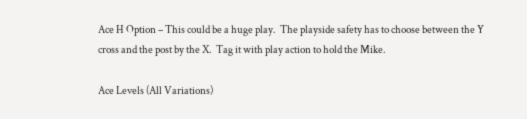Ace H Option – This could be a huge play.  The playside safety has to choose between the Y cross and the post by the X.  Tag it with play action to hold the Mike.

Ace Levels (All Variations)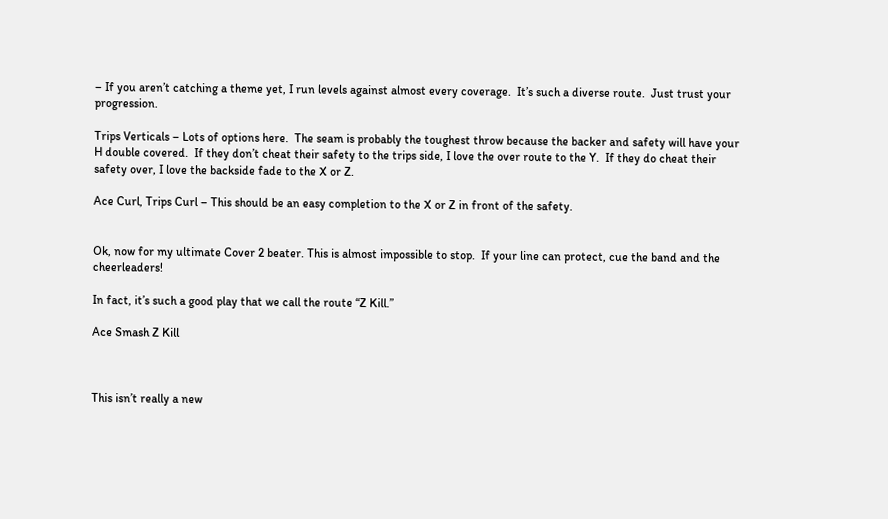– If you aren’t catching a theme yet, I run levels against almost every coverage.  It’s such a diverse route.  Just trust your progression.

Trips Verticals – Lots of options here.  The seam is probably the toughest throw because the backer and safety will have your H double covered.  If they don’t cheat their safety to the trips side, I love the over route to the Y.  If they do cheat their safety over, I love the backside fade to the X or Z.

Ace Curl, Trips Curl – This should be an easy completion to the X or Z in front of the safety.


Ok, now for my ultimate Cover 2 beater. This is almost impossible to stop.  If your line can protect, cue the band and the cheerleaders!

In fact, it’s such a good play that we call the route “Z Kill.”

Ace Smash Z Kill



This isn’t really a new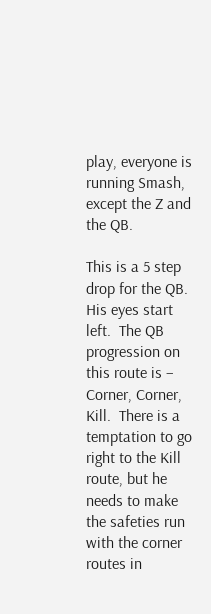play, everyone is running Smash, except the Z and the QB.

This is a 5 step drop for the QB. His eyes start left.  The QB progression on this route is – Corner, Corner, Kill.  There is a temptation to go right to the Kill route, but he needs to make the safeties run with the corner routes in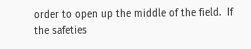order to open up the middle of the field.  If the safeties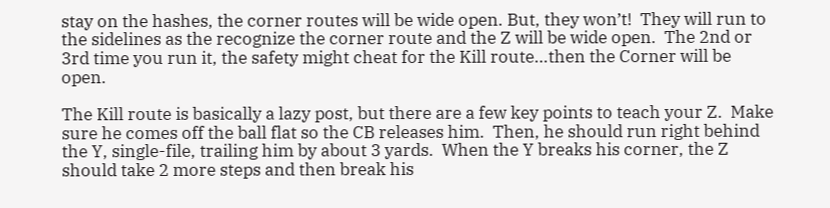stay on the hashes, the corner routes will be wide open. But, they won’t!  They will run to the sidelines as the recognize the corner route and the Z will be wide open.  The 2nd or 3rd time you run it, the safety might cheat for the Kill route…then the Corner will be open.

The Kill route is basically a lazy post, but there are a few key points to teach your Z.  Make sure he comes off the ball flat so the CB releases him.  Then, he should run right behind the Y, single-file, trailing him by about 3 yards.  When the Y breaks his corner, the Z should take 2 more steps and then break his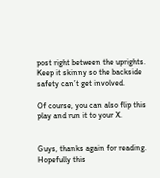post right between the uprights.  Keep it skinny so the backside safety can’t get involved.

Of course, you can also flip this play and run it to your X.


Guys, thanks again for reading.  Hopefully this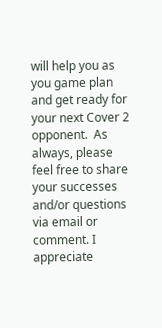will help you as you game plan and get ready for your next Cover 2 opponent.  As always, please feel free to share your successes and/or questions via email or comment. I appreciate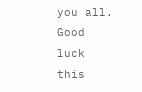you all. Good luck this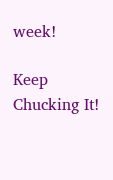week!

Keep Chucking It!